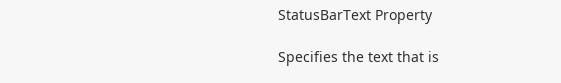StatusBarText Property

Specifies the text that is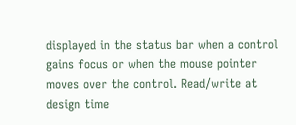displayed in the status bar when a control gains focus or when the mouse pointer moves over the control. Read/write at design time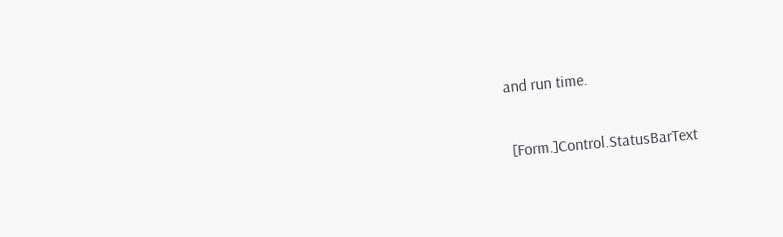and run time.

 [Form.]Control.StatusBarText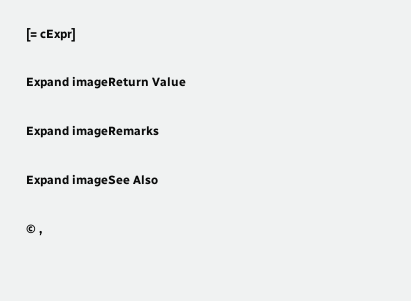[= cExpr]

Expand imageReturn Value

Expand imageRemarks

Expand imageSee Also

© ,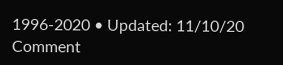1996-2020 • Updated: 11/10/20
Comment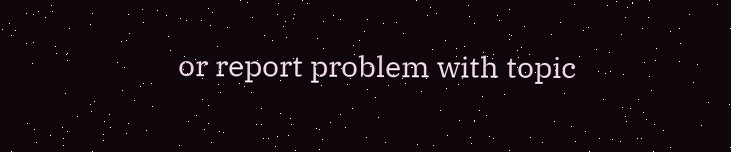or report problem with topic